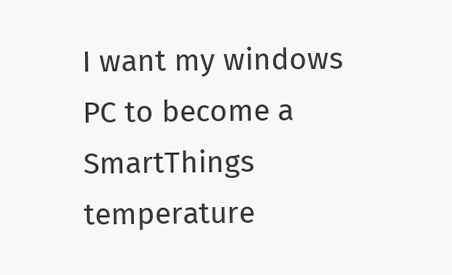I want my windows PC to become a SmartThings temperature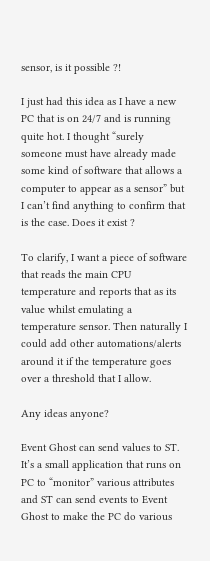sensor, is it possible ?!

I just had this idea as I have a new PC that is on 24/7 and is running quite hot. I thought “surely someone must have already made some kind of software that allows a computer to appear as a sensor” but I can’t find anything to confirm that is the case. Does it exist ?

To clarify, I want a piece of software that reads the main CPU temperature and reports that as its value whilst emulating a temperature sensor. Then naturally I could add other automations/alerts around it if the temperature goes over a threshold that I allow.

Any ideas anyone?

Event Ghost can send values to ST. It’s a small application that runs on PC to “monitor” various attributes and ST can send events to Event Ghost to make the PC do various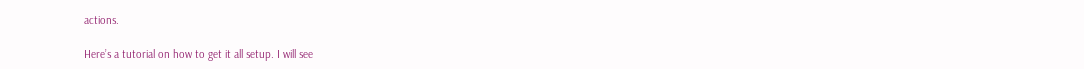actions.

Here’s a tutorial on how to get it all setup. I will see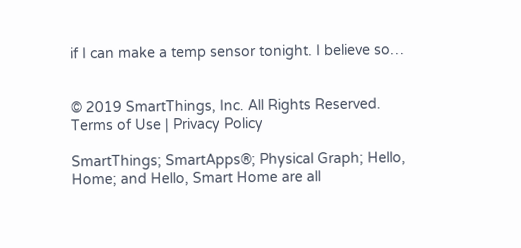if I can make a temp sensor tonight. I believe so…


© 2019 SmartThings, Inc. All Rights Reserved. Terms of Use | Privacy Policy

SmartThings; SmartApps®; Physical Graph; Hello, Home; and Hello, Smart Home are all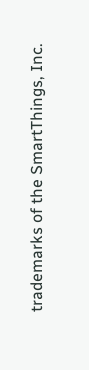trademarks of the SmartThings, Inc.